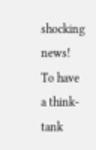shocking news!
To have a think-tank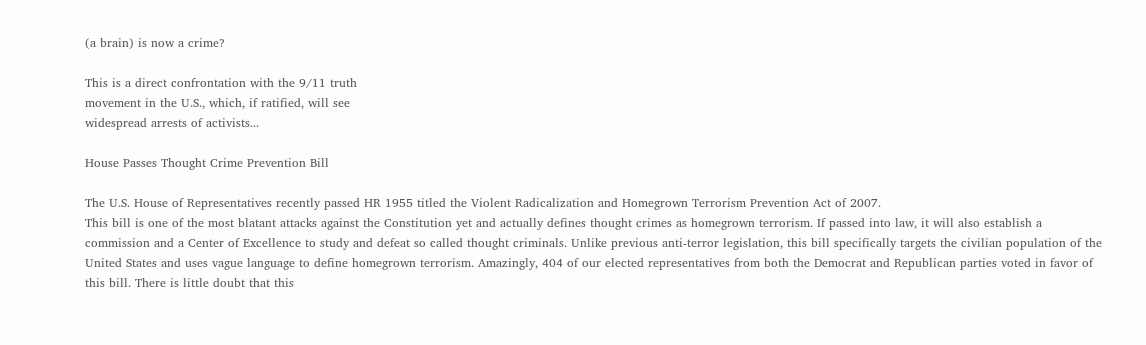(a brain) is now a crime?

This is a direct confrontation with the 9/11 truth
movement in the U.S., which, if ratified, will see
widespread arrests of activists...

House Passes Thought Crime Prevention Bill

The U.S. House of Representatives recently passed HR 1955 titled the Violent Radicalization and Homegrown Terrorism Prevention Act of 2007.
This bill is one of the most blatant attacks against the Constitution yet and actually defines thought crimes as homegrown terrorism. If passed into law, it will also establish a commission and a Center of Excellence to study and defeat so called thought criminals. Unlike previous anti-terror legislation, this bill specifically targets the civilian population of the United States and uses vague language to define homegrown terrorism. Amazingly, 404 of our elected representatives from both the Democrat and Republican parties voted in favor of this bill. There is little doubt that this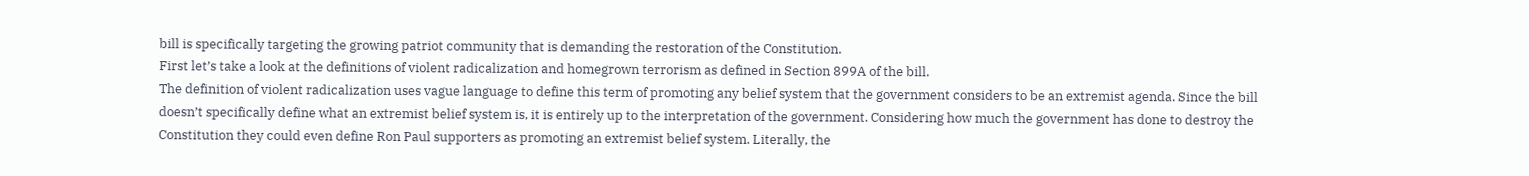bill is specifically targeting the growing patriot community that is demanding the restoration of the Constitution.
First let’s take a look at the definitions of violent radicalization and homegrown terrorism as defined in Section 899A of the bill.
The definition of violent radicalization uses vague language to define this term of promoting any belief system that the government considers to be an extremist agenda. Since the bill doesn’t specifically define what an extremist belief system is, it is entirely up to the interpretation of the government. Considering how much the government has done to destroy the Constitution they could even define Ron Paul supporters as promoting an extremist belief system. Literally, the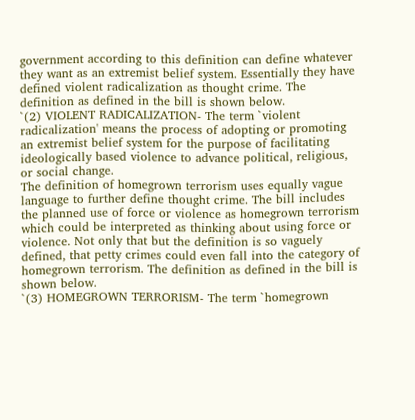government according to this definition can define whatever they want as an extremist belief system. Essentially they have defined violent radicalization as thought crime. The definition as defined in the bill is shown below.
`(2) VIOLENT RADICALIZATION- The term `violent radicalization' means the process of adopting or promoting an extremist belief system for the purpose of facilitating ideologically based violence to advance political, religious, or social change.
The definition of homegrown terrorism uses equally vague language to further define thought crime. The bill includes the planned use of force or violence as homegrown terrorism which could be interpreted as thinking about using force or violence. Not only that but the definition is so vaguely defined, that petty crimes could even fall into the category of homegrown terrorism. The definition as defined in the bill is shown below.
`(3) HOMEGROWN TERRORISM- The term `homegrown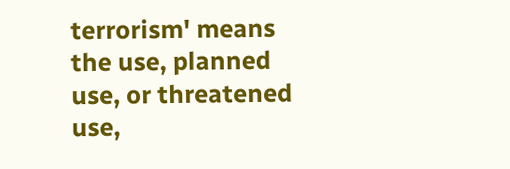terrorism' means the use, planned use, or threatened use,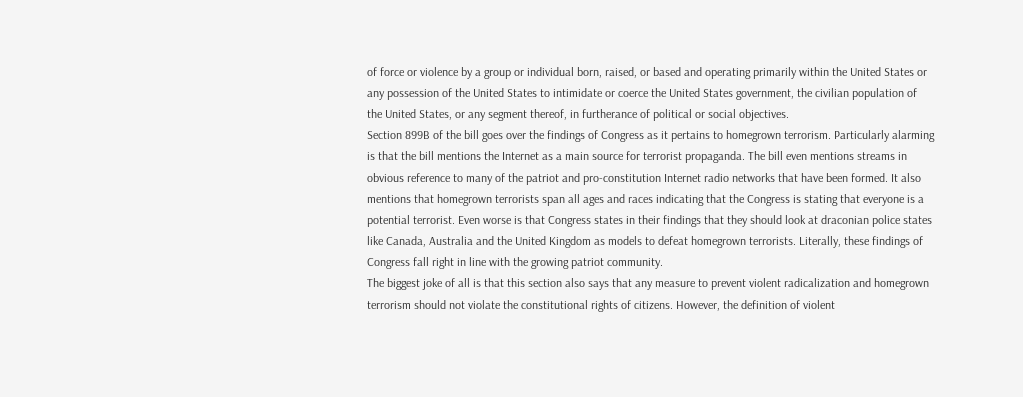of force or violence by a group or individual born, raised, or based and operating primarily within the United States or any possession of the United States to intimidate or coerce the United States government, the civilian population of the United States, or any segment thereof, in furtherance of political or social objectives.
Section 899B of the bill goes over the findings of Congress as it pertains to homegrown terrorism. Particularly alarming is that the bill mentions the Internet as a main source for terrorist propaganda. The bill even mentions streams in obvious reference to many of the patriot and pro-constitution Internet radio networks that have been formed. It also mentions that homegrown terrorists span all ages and races indicating that the Congress is stating that everyone is a potential terrorist. Even worse is that Congress states in their findings that they should look at draconian police states like Canada, Australia and the United Kingdom as models to defeat homegrown terrorists. Literally, these findings of Congress fall right in line with the growing patriot community.
The biggest joke of all is that this section also says that any measure to prevent violent radicalization and homegrown terrorism should not violate the constitutional rights of citizens. However, the definition of violent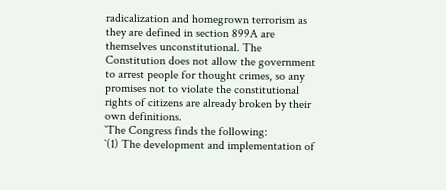radicalization and homegrown terrorism as they are defined in section 899A are themselves unconstitutional. The Constitution does not allow the government to arrest people for thought crimes, so any promises not to violate the constitutional rights of citizens are already broken by their own definitions.
`The Congress finds the following:
`(1) The development and implementation of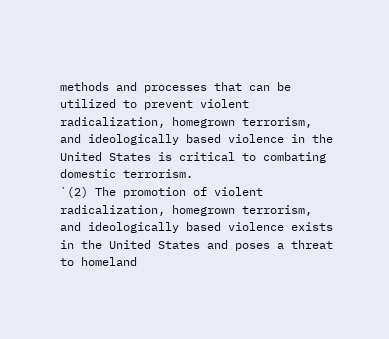methods and processes that can be utilized to prevent violent radicalization, homegrown terrorism, and ideologically based violence in the United States is critical to combating domestic terrorism.
`(2) The promotion of violent radicalization, homegrown terrorism, and ideologically based violence exists in the United States and poses a threat to homeland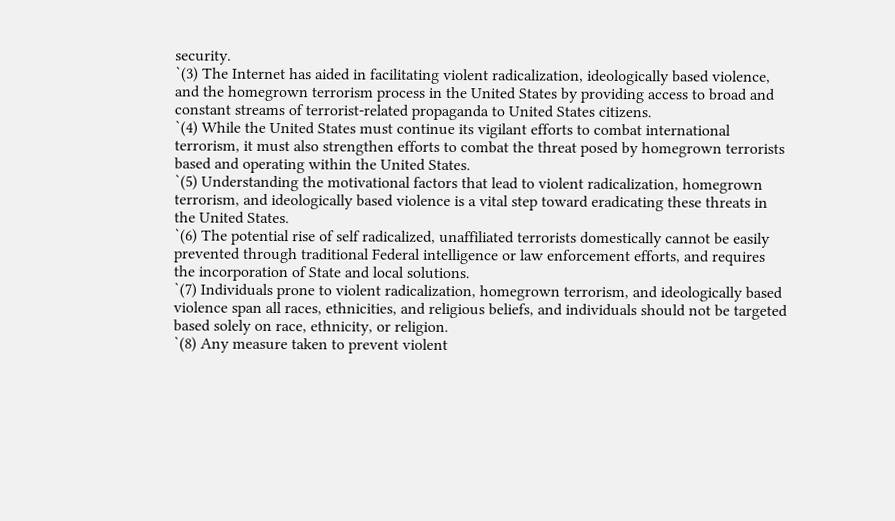security.
`(3) The Internet has aided in facilitating violent radicalization, ideologically based violence, and the homegrown terrorism process in the United States by providing access to broad and constant streams of terrorist-related propaganda to United States citizens.
`(4) While the United States must continue its vigilant efforts to combat international terrorism, it must also strengthen efforts to combat the threat posed by homegrown terrorists based and operating within the United States.
`(5) Understanding the motivational factors that lead to violent radicalization, homegrown terrorism, and ideologically based violence is a vital step toward eradicating these threats in the United States.
`(6) The potential rise of self radicalized, unaffiliated terrorists domestically cannot be easily prevented through traditional Federal intelligence or law enforcement efforts, and requires the incorporation of State and local solutions.
`(7) Individuals prone to violent radicalization, homegrown terrorism, and ideologically based violence span all races, ethnicities, and religious beliefs, and individuals should not be targeted based solely on race, ethnicity, or religion.
`(8) Any measure taken to prevent violent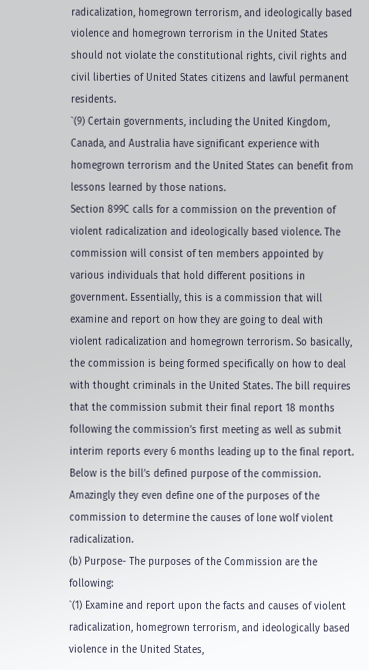radicalization, homegrown terrorism, and ideologically based violence and homegrown terrorism in the United States should not violate the constitutional rights, civil rights and civil liberties of United States citizens and lawful permanent residents.
`(9) Certain governments, including the United Kingdom, Canada, and Australia have significant experience with homegrown terrorism and the United States can benefit from lessons learned by those nations.
Section 899C calls for a commission on the prevention of violent radicalization and ideologically based violence. The commission will consist of ten members appointed by various individuals that hold different positions in government. Essentially, this is a commission that will examine and report on how they are going to deal with violent radicalization and homegrown terrorism. So basically, the commission is being formed specifically on how to deal with thought criminals in the United States. The bill requires that the commission submit their final report 18 months following the commission’s first meeting as well as submit interim reports every 6 months leading up to the final report. Below is the bill’s defined purpose of the commission. Amazingly they even define one of the purposes of the commission to determine the causes of lone wolf violent radicalization.
(b) Purpose- The purposes of the Commission are the following:
`(1) Examine and report upon the facts and causes of violent radicalization, homegrown terrorism, and ideologically based violence in the United States,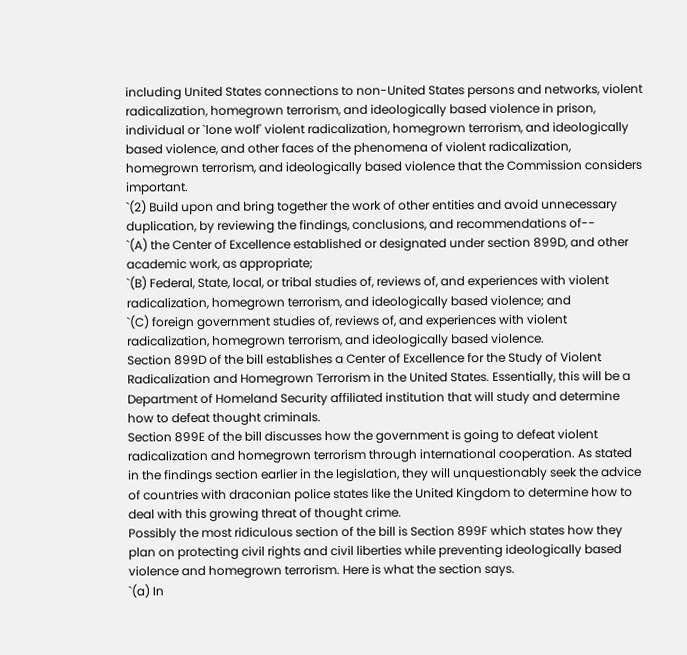including United States connections to non-United States persons and networks, violent radicalization, homegrown terrorism, and ideologically based violence in prison, individual or `lone wolf' violent radicalization, homegrown terrorism, and ideologically based violence, and other faces of the phenomena of violent radicalization, homegrown terrorism, and ideologically based violence that the Commission considers important.
`(2) Build upon and bring together the work of other entities and avoid unnecessary duplication, by reviewing the findings, conclusions, and recommendations of--
`(A) the Center of Excellence established or designated under section 899D, and other academic work, as appropriate;
`(B) Federal, State, local, or tribal studies of, reviews of, and experiences with violent radicalization, homegrown terrorism, and ideologically based violence; and
`(C) foreign government studies of, reviews of, and experiences with violent radicalization, homegrown terrorism, and ideologically based violence.
Section 899D of the bill establishes a Center of Excellence for the Study of Violent Radicalization and Homegrown Terrorism in the United States. Essentially, this will be a Department of Homeland Security affiliated institution that will study and determine how to defeat thought criminals.
Section 899E of the bill discusses how the government is going to defeat violent radicalization and homegrown terrorism through international cooperation. As stated in the findings section earlier in the legislation, they will unquestionably seek the advice of countries with draconian police states like the United Kingdom to determine how to deal with this growing threat of thought crime.
Possibly the most ridiculous section of the bill is Section 899F which states how they plan on protecting civil rights and civil liberties while preventing ideologically based violence and homegrown terrorism. Here is what the section says.
`(a) In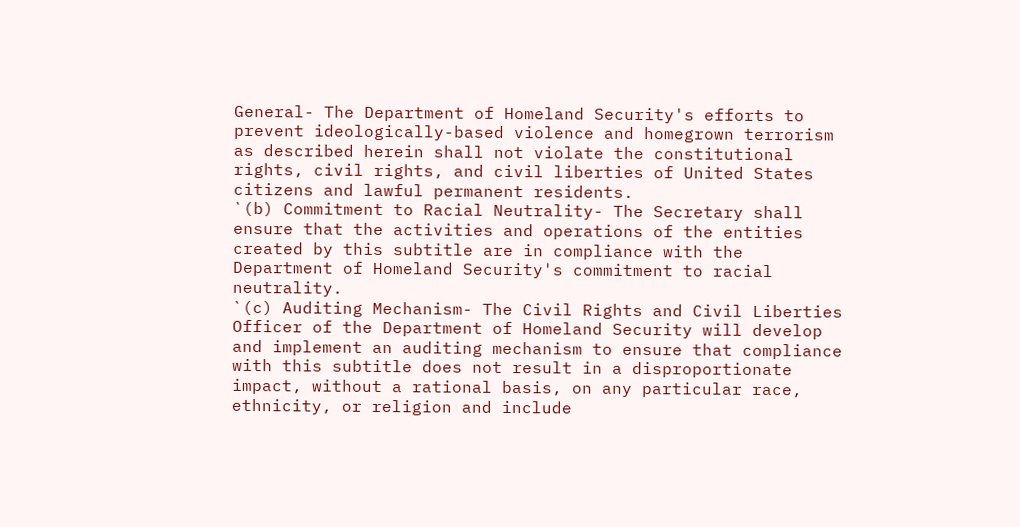General- The Department of Homeland Security's efforts to prevent ideologically-based violence and homegrown terrorism as described herein shall not violate the constitutional rights, civil rights, and civil liberties of United States citizens and lawful permanent residents.
`(b) Commitment to Racial Neutrality- The Secretary shall ensure that the activities and operations of the entities created by this subtitle are in compliance with the Department of Homeland Security's commitment to racial neutrality.
`(c) Auditing Mechanism- The Civil Rights and Civil Liberties Officer of the Department of Homeland Security will develop and implement an auditing mechanism to ensure that compliance with this subtitle does not result in a disproportionate impact, without a rational basis, on any particular race, ethnicity, or religion and include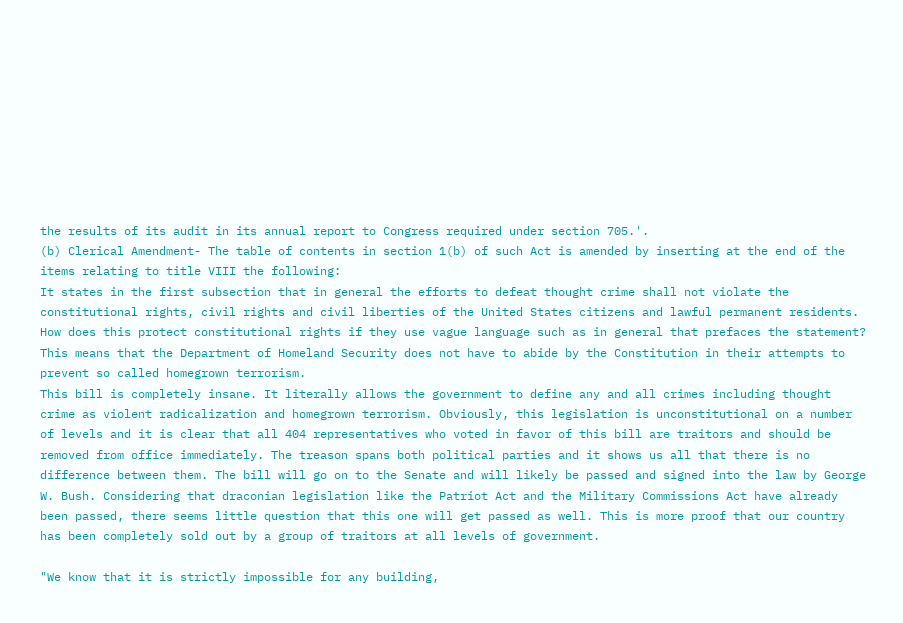the results of its audit in its annual report to Congress required under section 705.'.
(b) Clerical Amendment- The table of contents in section 1(b) of such Act is amended by inserting at the end of the items relating to title VIII the following:
It states in the first subsection that in general the efforts to defeat thought crime shall not violate the constitutional rights, civil rights and civil liberties of the United States citizens and lawful permanent residents. How does this protect constitutional rights if they use vague language such as in general that prefaces the statement? This means that the Department of Homeland Security does not have to abide by the Constitution in their attempts to prevent so called homegrown terrorism.
This bill is completely insane. It literally allows the government to define any and all crimes including thought crime as violent radicalization and homegrown terrorism. Obviously, this legislation is unconstitutional on a number of levels and it is clear that all 404 representatives who voted in favor of this bill are traitors and should be removed from office immediately. The treason spans both political parties and it shows us all that there is no difference between them. The bill will go on to the Senate and will likely be passed and signed into the law by George W. Bush. Considering that draconian legislation like the Patriot Act and the Military Commissions Act have already been passed, there seems little question that this one will get passed as well. This is more proof that our country has been completely sold out by a group of traitors at all levels of government.

"We know that it is strictly impossible for any building,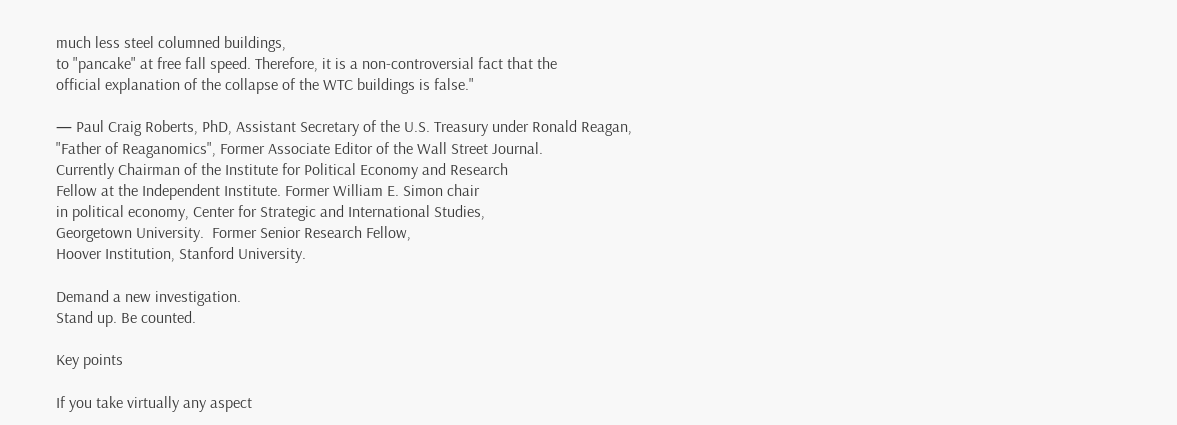much less steel columned buildings,
to "pancake" at free fall speed. Therefore, it is a non-controversial fact that the
official explanation of the collapse of the WTC buildings is false."

— Paul Craig Roberts, PhD, Assistant Secretary of the U.S. Treasury under Ronald Reagan,
"Father of Reaganomics", Former Associate Editor of the Wall Street Journal.
Currently Chairman of the Institute for Political Economy and Research
Fellow at the Independent Institute. Former William E. Simon chair
in political economy, Center for Strategic and International Studies,
Georgetown University.  Former Senior Research Fellow,
Hoover Institution, Stanford University.

Demand a new investigation.
Stand up. Be counted.

Key points

If you take virtually any aspect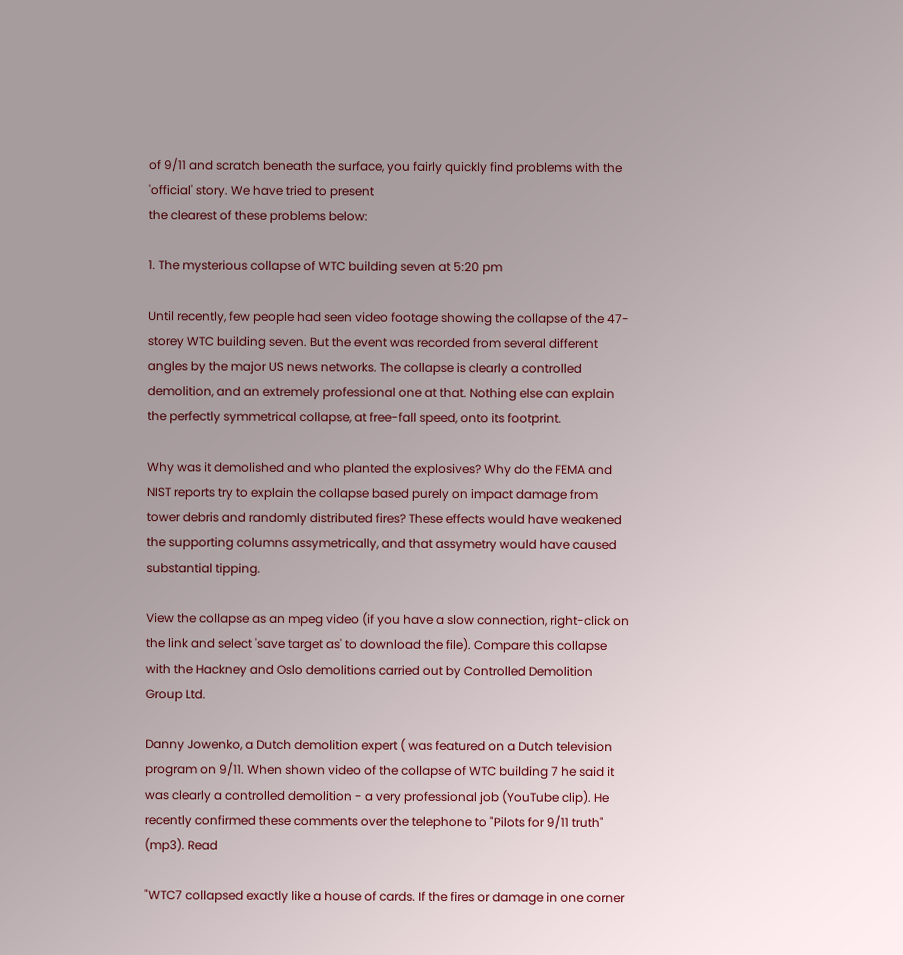of 9/11 and scratch beneath the surface, you fairly quickly find problems with the 'official' story. We have tried to present
the clearest of these problems below:

1. The mysterious collapse of WTC building seven at 5:20 pm

Until recently, few people had seen video footage showing the collapse of the 47-storey WTC building seven. But the event was recorded from several different angles by the major US news networks. The collapse is clearly a controlled demolition, and an extremely professional one at that. Nothing else can explain the perfectly symmetrical collapse, at free-fall speed, onto its footprint.

Why was it demolished and who planted the explosives? Why do the FEMA and NIST reports try to explain the collapse based purely on impact damage from tower debris and randomly distributed fires? These effects would have weakened the supporting columns assymetrically, and that assymetry would have caused substantial tipping.

View the collapse as an mpeg video (if you have a slow connection, right-click on the link and select 'save target as' to download the file). Compare this collapse with the Hackney and Oslo demolitions carried out by Controlled Demolition Group Ltd.

Danny Jowenko, a Dutch demolition expert ( was featured on a Dutch television program on 9/11. When shown video of the collapse of WTC building 7 he said it was clearly a controlled demolition - a very professional job (YouTube clip). He recently confirmed these comments over the telephone to "Pilots for 9/11 truth" (mp3). Read

"WTC7 collapsed exactly like a house of cards. If the fires or damage in one corner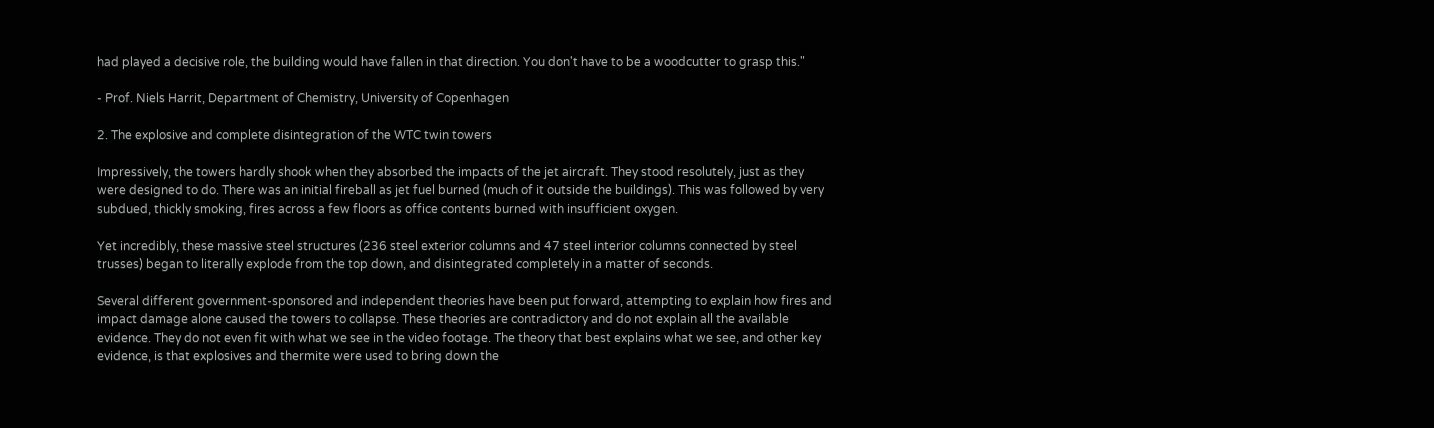had played a decisive role, the building would have fallen in that direction. You don't have to be a woodcutter to grasp this."

- Prof. Niels Harrit, Department of Chemistry, University of Copenhagen

2. The explosive and complete disintegration of the WTC twin towers

Impressively, the towers hardly shook when they absorbed the impacts of the jet aircraft. They stood resolutely, just as they were designed to do. There was an initial fireball as jet fuel burned (much of it outside the buildings). This was followed by very subdued, thickly smoking, fires across a few floors as office contents burned with insufficient oxygen.

Yet incredibly, these massive steel structures (236 steel exterior columns and 47 steel interior columns connected by steel trusses) began to literally explode from the top down, and disintegrated completely in a matter of seconds.

Several different government-sponsored and independent theories have been put forward, attempting to explain how fires and impact damage alone caused the towers to collapse. These theories are contradictory and do not explain all the available evidence. They do not even fit with what we see in the video footage. The theory that best explains what we see, and other key evidence, is that explosives and thermite were used to bring down the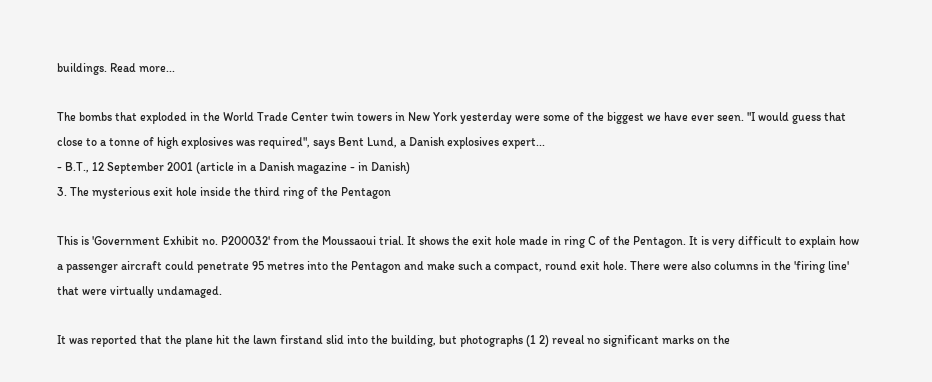buildings. Read more...

The bombs that exploded in the World Trade Center twin towers in New York yesterday were some of the biggest we have ever seen. "I would guess that close to a tonne of high explosives was required", says Bent Lund, a Danish explosives expert...
- B.T., 12 September 2001 (article in a Danish magazine - in Danish)
3. The mysterious exit hole inside the third ring of the Pentagon

This is 'Government Exhibit no. P200032' from the Moussaoui trial. It shows the exit hole made in ring C of the Pentagon. It is very difficult to explain how a passenger aircraft could penetrate 95 metres into the Pentagon and make such a compact, round exit hole. There were also columns in the 'firing line' that were virtually undamaged.

It was reported that the plane hit the lawn firstand slid into the building, but photographs (1 2) reveal no significant marks on the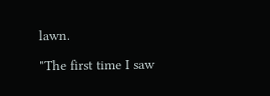lawn.

"The first time I saw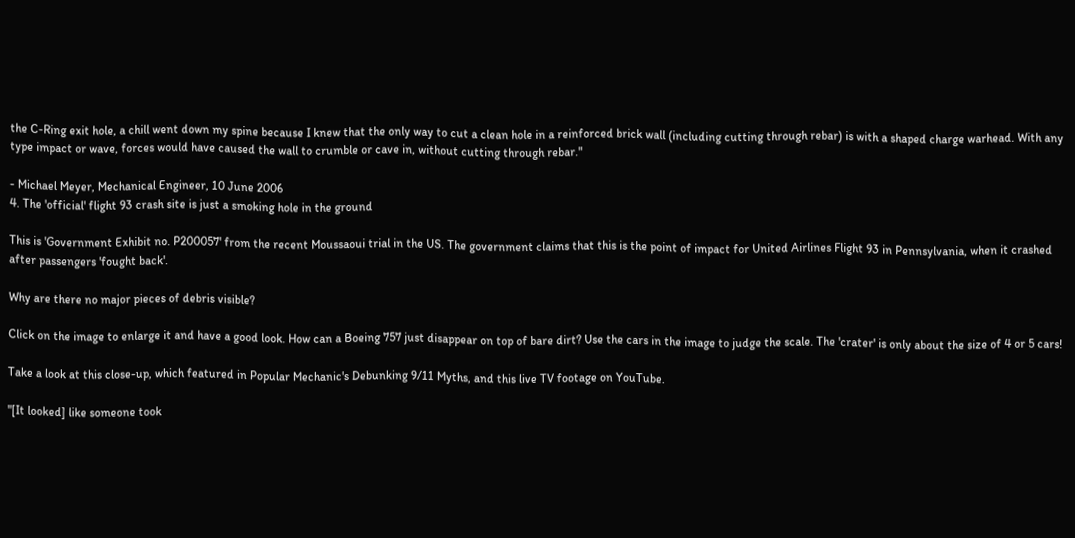the C-Ring exit hole, a chill went down my spine because I knew that the only way to cut a clean hole in a reinforced brick wall (including cutting through rebar) is with a shaped charge warhead. With any type impact or wave, forces would have caused the wall to crumble or cave in, without cutting through rebar."

- Michael Meyer, Mechanical Engineer, 10 June 2006
4. The 'official' flight 93 crash site is just a smoking hole in the ground

This is 'Government Exhibit no. P200057' from the recent Moussaoui trial in the US. The government claims that this is the point of impact for United Airlines Flight 93 in Pennsylvania, when it crashed after passengers 'fought back'.

Why are there no major pieces of debris visible?

Click on the image to enlarge it and have a good look. How can a Boeing 757 just disappear on top of bare dirt? Use the cars in the image to judge the scale. The 'crater' is only about the size of 4 or 5 cars!

Take a look at this close-up, which featured in Popular Mechanic's Debunking 9/11 Myths, and this live TV footage on YouTube.

"[It looked] like someone took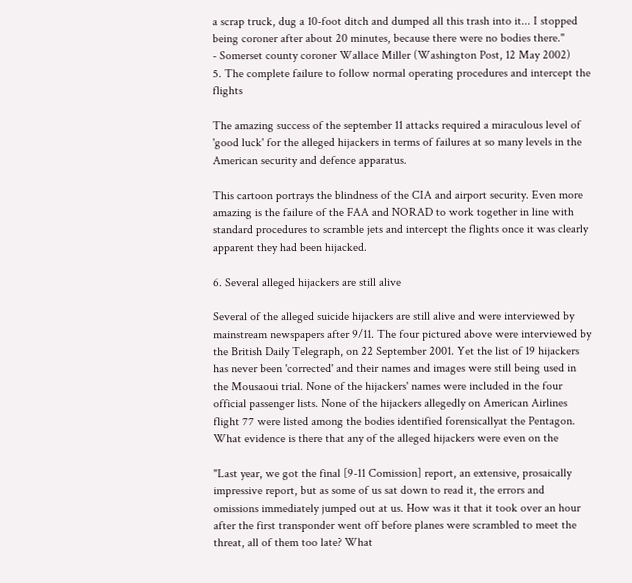a scrap truck, dug a 10-foot ditch and dumped all this trash into it... I stopped being coroner after about 20 minutes, because there were no bodies there."
- Somerset county coroner Wallace Miller (Washington Post, 12 May 2002)
5. The complete failure to follow normal operating procedures and intercept the flights

The amazing success of the september 11 attacks required a miraculous level of 'good luck' for the alleged hijackers in terms of failures at so many levels in the American security and defence apparatus.

This cartoon portrays the blindness of the CIA and airport security. Even more amazing is the failure of the FAA and NORAD to work together in line with standard procedures to scramble jets and intercept the flights once it was clearly apparent they had been hijacked.

6. Several alleged hijackers are still alive

Several of the alleged suicide hijackers are still alive and were interviewed by mainstream newspapers after 9/11. The four pictured above were interviewed by the British Daily Telegraph, on 22 September 2001. Yet the list of 19 hijackers has never been 'corrected' and their names and images were still being used in the Mousaoui trial. None of the hijackers' names were included in the four official passenger lists. None of the hijackers allegedly on American Airlines flight 77 were listed among the bodies identified forensicallyat the Pentagon. What evidence is there that any of the alleged hijackers were even on the

"Last year, we got the final [9-11 Comission] report, an extensive, prosaically impressive report, but as some of us sat down to read it, the errors and omissions immediately jumped out at us. How was it that it took over an hour after the first transponder went off before planes were scrambled to meet the threat, all of them too late? What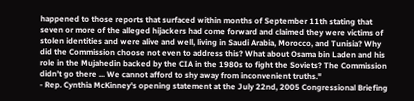happened to those reports that surfaced within months of September 11th stating that seven or more of the alleged hijackers had come forward and claimed they were victims of stolen identities and were alive and well, living in Saudi Arabia, Morocco, and Tunisia? Why did the Commission choose not even to address this? What about Osama bin Laden and his role in the Mujahedin backed by the CIA in the 1980s to fight the Soviets? The Commission didn’t go there ... We cannot afford to shy away from inconvenient truths."
- Rep. Cynthia McKinney's opening statement at the July 22nd, 2005 Congressional Briefing